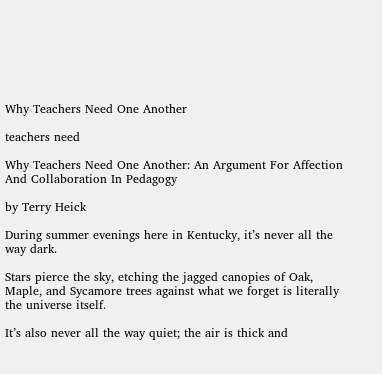Why Teachers Need One Another

teachers need

Why Teachers Need One Another: An Argument For Affection And Collaboration In Pedagogy

by Terry Heick

During summer evenings here in Kentucky, it’s never all the way dark.

Stars pierce the sky, etching the jagged canopies of Oak, Maple, and Sycamore trees against what we forget is literally the universe itself.

It’s also never all the way quiet; the air is thick and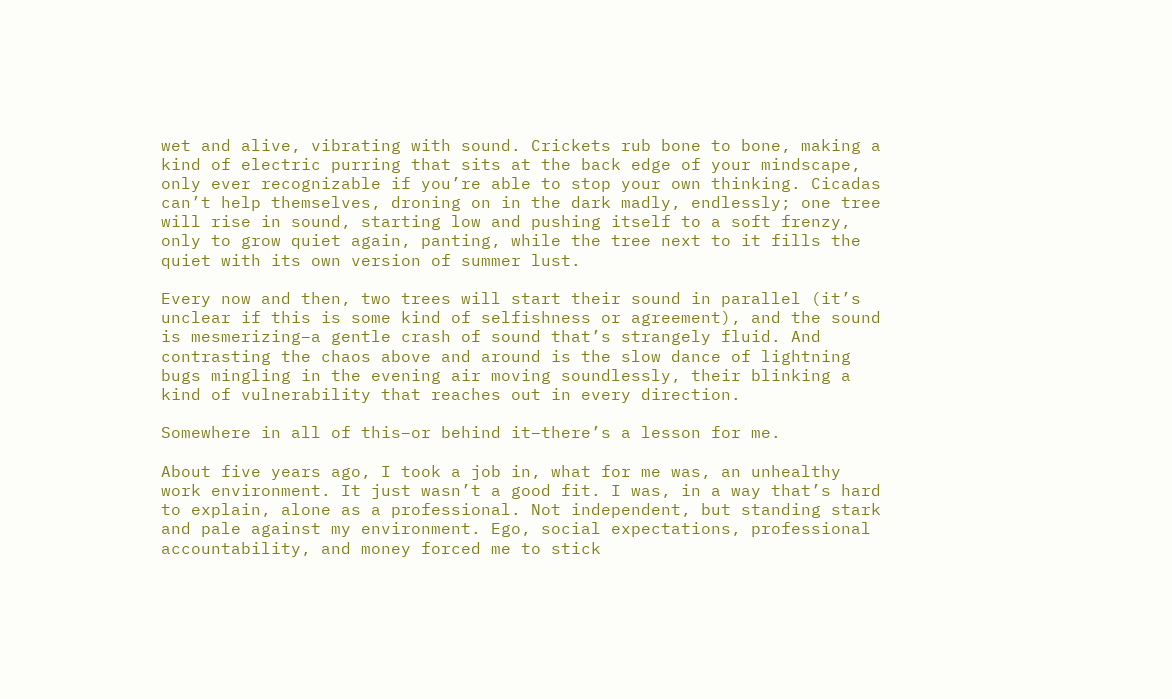wet and alive, vibrating with sound. Crickets rub bone to bone, making a kind of electric purring that sits at the back edge of your mindscape, only ever recognizable if you’re able to stop your own thinking. Cicadas can’t help themselves, droning on in the dark madly, endlessly; one tree will rise in sound, starting low and pushing itself to a soft frenzy, only to grow quiet again, panting, while the tree next to it fills the quiet with its own version of summer lust.

Every now and then, two trees will start their sound in parallel (it’s unclear if this is some kind of selfishness or agreement), and the sound is mesmerizing–a gentle crash of sound that’s strangely fluid. And contrasting the chaos above and around is the slow dance of lightning bugs mingling in the evening air moving soundlessly, their blinking a kind of vulnerability that reaches out in every direction.

Somewhere in all of this–or behind it–there’s a lesson for me.

About five years ago, I took a job in, what for me was, an unhealthy work environment. It just wasn’t a good fit. I was, in a way that’s hard to explain, alone as a professional. Not independent, but standing stark and pale against my environment. Ego, social expectations, professional accountability, and money forced me to stick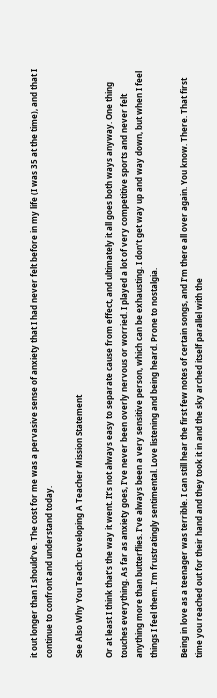it out longer than I should’ve. The cost for me was a pervasive sense of anxiety that I had never felt before in my life (I was 35 at the time), and that I continue to confront and understand today.

See Also Why You Teach: Developing A Teacher Mission Statement

Or at least I think that’s the way it went. It’s not always easy to separate cause from effect, and ultimately it all goes both ways anyway. One thing touches everything. As far as anxiety goes, I’ve never been overly nervous or worried. I played a lot of very competitive sports and never felt anything more than butterflies. I’ve always been a very sensitive person, which can be exhausting. I don’t get way up and way down, but when I feel things I feel them. I’m frustratingly sentimental. Love listening and being heard. Prone to nostalgia.

Being in love as a teenager was terrible. I can still hear the first few notes of certain songs, and I’m there all over again. You know. There. That first time you reached out for their hand and they took it in and the sky arched itself parallel with the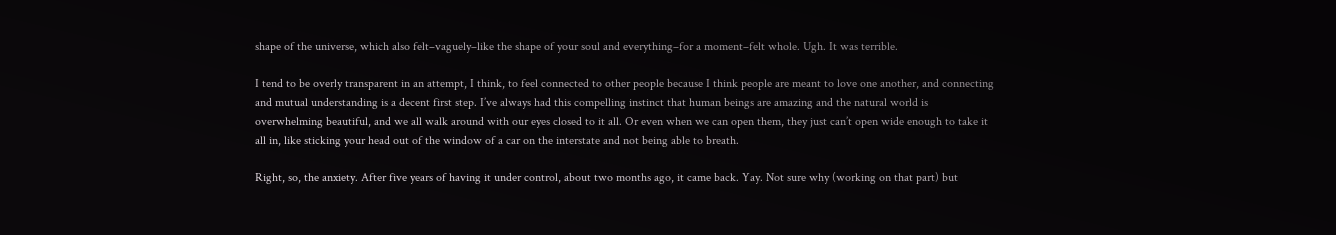shape of the universe, which also felt–vaguely–like the shape of your soul and everything–for a moment–felt whole. Ugh. It was terrible.

I tend to be overly transparent in an attempt, I think, to feel connected to other people because I think people are meant to love one another, and connecting and mutual understanding is a decent first step. I’ve always had this compelling instinct that human beings are amazing and the natural world is overwhelming beautiful, and we all walk around with our eyes closed to it all. Or even when we can open them, they just can’t open wide enough to take it all in, like sticking your head out of the window of a car on the interstate and not being able to breath.

Right, so, the anxiety. After five years of having it under control, about two months ago, it came back. Yay. Not sure why (working on that part) but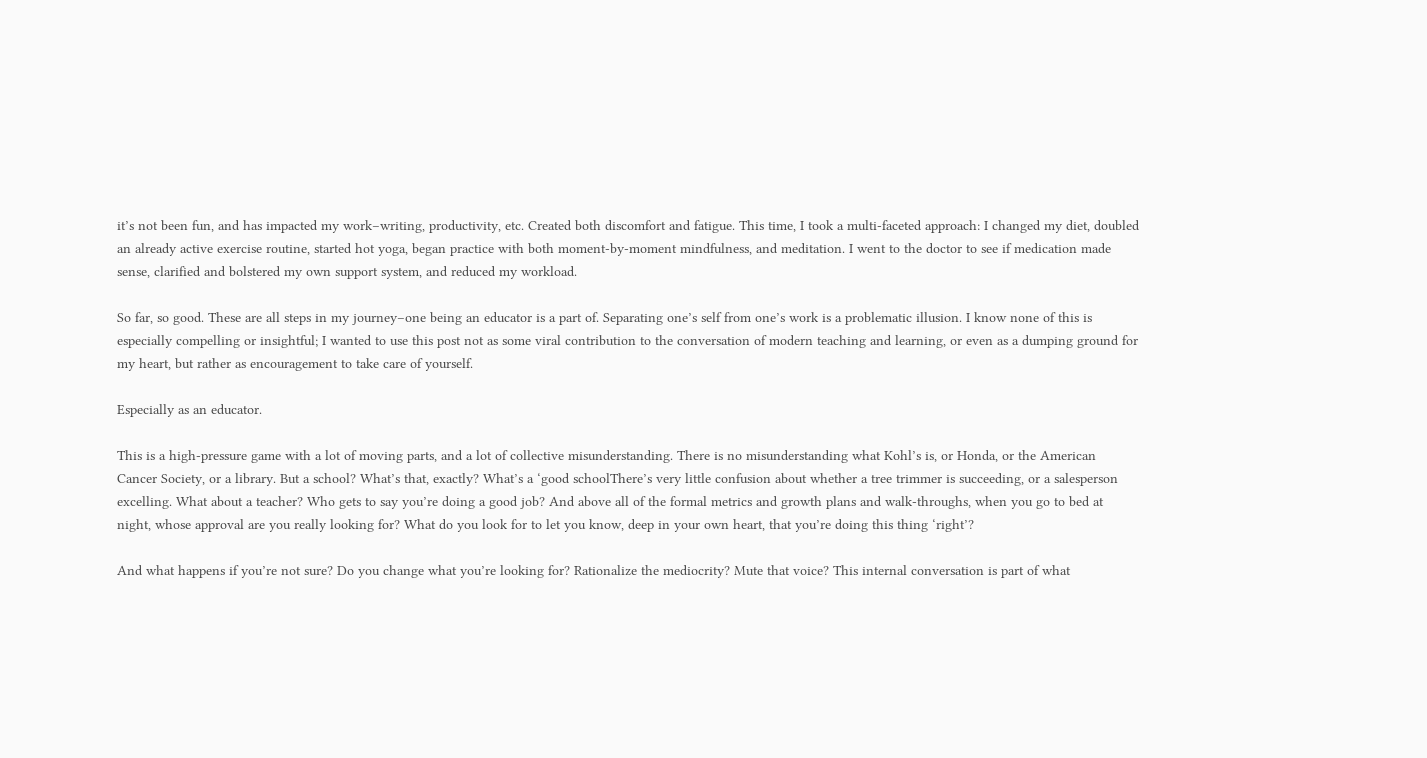it’s not been fun, and has impacted my work–writing, productivity, etc. Created both discomfort and fatigue. This time, I took a multi-faceted approach: I changed my diet, doubled an already active exercise routine, started hot yoga, began practice with both moment-by-moment mindfulness, and meditation. I went to the doctor to see if medication made sense, clarified and bolstered my own support system, and reduced my workload.

So far, so good. These are all steps in my journey–one being an educator is a part of. Separating one’s self from one’s work is a problematic illusion. I know none of this is especially compelling or insightful; I wanted to use this post not as some viral contribution to the conversation of modern teaching and learning, or even as a dumping ground for my heart, but rather as encouragement to take care of yourself.

Especially as an educator.

This is a high-pressure game with a lot of moving parts, and a lot of collective misunderstanding. There is no misunderstanding what Kohl’s is, or Honda, or the American Cancer Society, or a library. But a school? What’s that, exactly? What’s a ‘good schoolThere’s very little confusion about whether a tree trimmer is succeeding, or a salesperson excelling. What about a teacher? Who gets to say you’re doing a good job? And above all of the formal metrics and growth plans and walk-throughs, when you go to bed at night, whose approval are you really looking for? What do you look for to let you know, deep in your own heart, that you’re doing this thing ‘right’?

And what happens if you’re not sure? Do you change what you’re looking for? Rationalize the mediocrity? Mute that voice? This internal conversation is part of what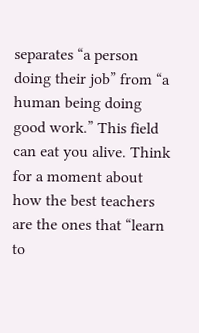separates “a person doing their job” from “a human being doing good work.” This field can eat you alive. Think for a moment about how the best teachers are the ones that “learn to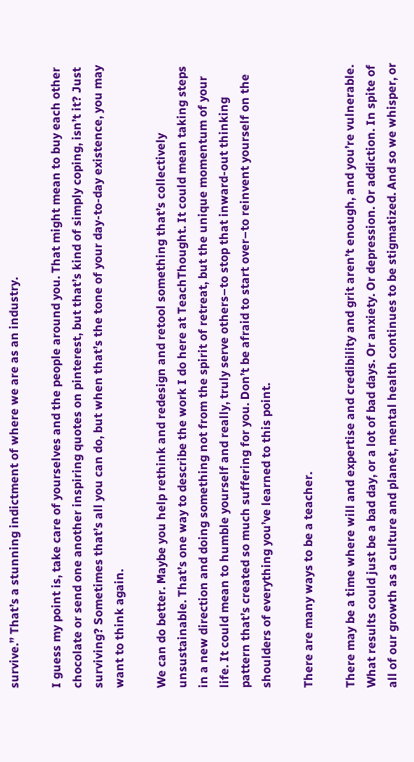survive.” That’s a stunning indictment of where we are as an industry.

I guess my point is, take care of yourselves and the people around you. That might mean to buy each other chocolate or send one another inspiring quotes on pinterest, but that’s kind of simply coping, isn’t it? Just surviving? Sometimes that’s all you can do, but when that’s the tone of your day-to-day existence, you may want to think again.

We can do better. Maybe you help rethink and redesign and retool something that’s collectively unsustainable. That’s one way to describe the work I do here at TeachThought. It could mean taking steps in a new direction and doing something not from the spirit of retreat, but the unique momentum of your life. It could mean to humble yourself and really, truly serve others–to stop that inward-out thinking pattern that’s created so much suffering for you. Don’t be afraid to start over–to reinvent yourself on the shoulders of everything you’ve learned to this point.

There are many ways to be a teacher.

There may be a time where will and expertise and credibility and grit aren’t enough, and you’re vulnerable. What results could just be a bad day, or a lot of bad days. Or anxiety. Or depression. Or addiction. In spite of all of our growth as a culture and planet, mental health continues to be stigmatized. And so we whisper, or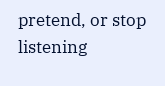pretend, or stop listening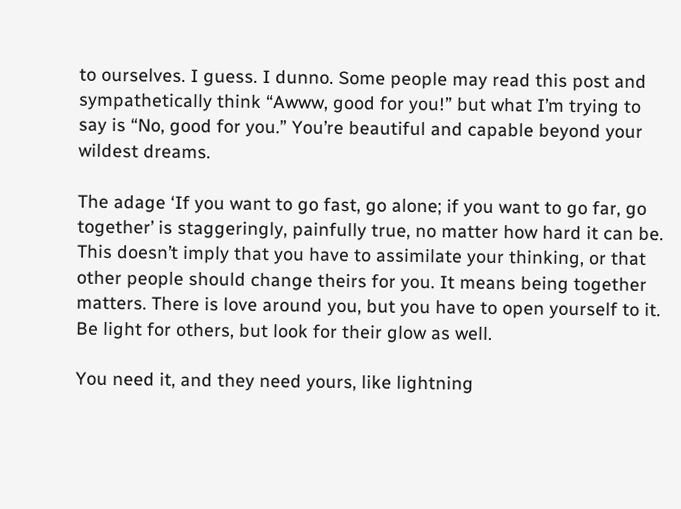to ourselves. I guess. I dunno. Some people may read this post and sympathetically think “Awww, good for you!” but what I’m trying to say is “No, good for you.” You’re beautiful and capable beyond your wildest dreams.

The adage ‘If you want to go fast, go alone; if you want to go far, go together’ is staggeringly, painfully true, no matter how hard it can be.  This doesn’t imply that you have to assimilate your thinking, or that other people should change theirs for you. It means being together matters. There is love around you, but you have to open yourself to it. Be light for others, but look for their glow as well.

You need it, and they need yours, like lightning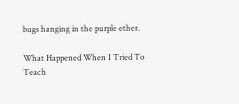bugs hanging in the purple ether.

What Happened When I Tried To Teach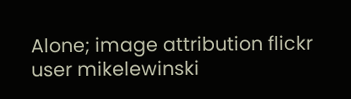Alone; image attribution flickr user mikelewinski